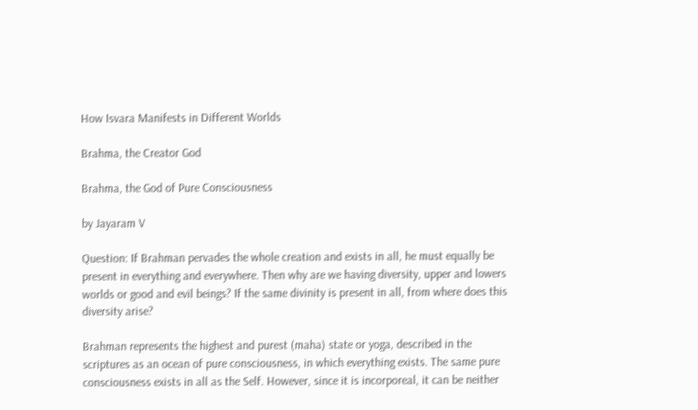How Isvara Manifests in Different Worlds

Brahma, the Creator God

Brahma, the God of Pure Consciousness

by Jayaram V

Question: If Brahman pervades the whole creation and exists in all, he must equally be present in everything and everywhere. Then why are we having diversity, upper and lowers worlds or good and evil beings? If the same divinity is present in all, from where does this diversity arise?

Brahman represents the highest and purest (maha) state or yoga, described in the scriptures as an ocean of pure consciousness, in which everything exists. The same pure consciousness exists in all as the Self. However, since it is incorporeal, it can be neither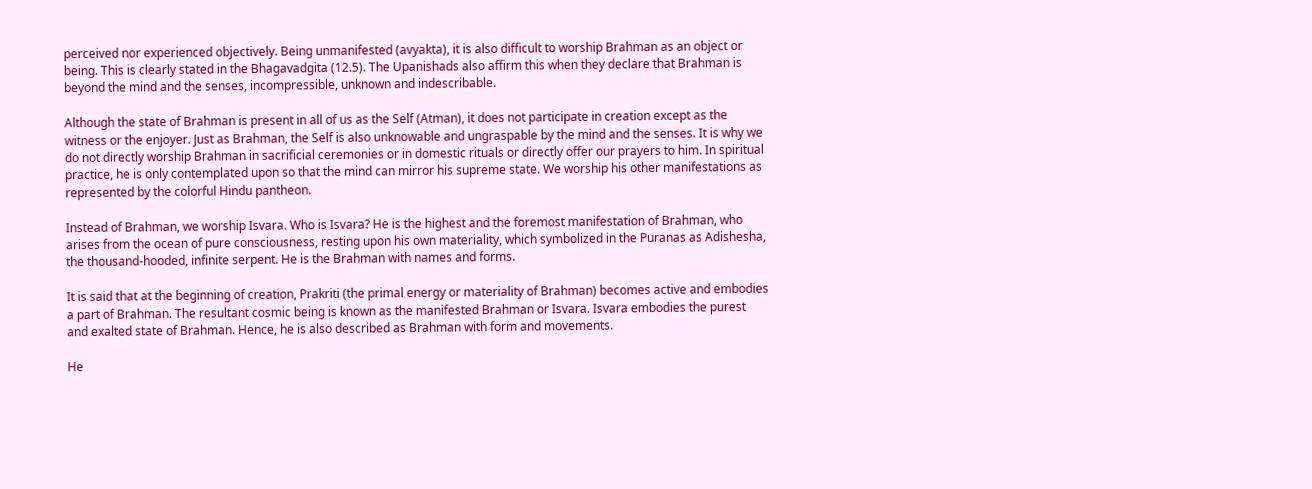perceived nor experienced objectively. Being unmanifested (avyakta), it is also difficult to worship Brahman as an object or being. This is clearly stated in the Bhagavadgita (12.5). The Upanishads also affirm this when they declare that Brahman is beyond the mind and the senses, incompressible, unknown and indescribable.

Although the state of Brahman is present in all of us as the Self (Atman), it does not participate in creation except as the witness or the enjoyer. Just as Brahman, the Self is also unknowable and ungraspable by the mind and the senses. It is why we do not directly worship Brahman in sacrificial ceremonies or in domestic rituals or directly offer our prayers to him. In spiritual practice, he is only contemplated upon so that the mind can mirror his supreme state. We worship his other manifestations as represented by the colorful Hindu pantheon.

Instead of Brahman, we worship Isvara. Who is Isvara? He is the highest and the foremost manifestation of Brahman, who arises from the ocean of pure consciousness, resting upon his own materiality, which symbolized in the Puranas as Adishesha, the thousand-hooded, infinite serpent. He is the Brahman with names and forms.

It is said that at the beginning of creation, Prakriti (the primal energy or materiality of Brahman) becomes active and embodies a part of Brahman. The resultant cosmic being is known as the manifested Brahman or Isvara. Isvara embodies the purest and exalted state of Brahman. Hence, he is also described as Brahman with form and movements.

He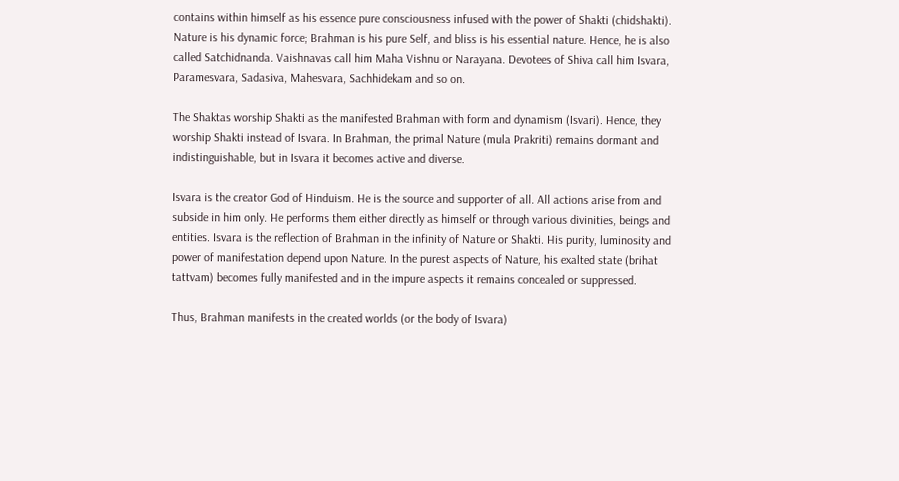contains within himself as his essence pure consciousness infused with the power of Shakti (chidshakti). Nature is his dynamic force; Brahman is his pure Self, and bliss is his essential nature. Hence, he is also called Satchidnanda. Vaishnavas call him Maha Vishnu or Narayana. Devotees of Shiva call him Isvara, Paramesvara, Sadasiva, Mahesvara, Sachhidekam and so on.

The Shaktas worship Shakti as the manifested Brahman with form and dynamism (Isvari). Hence, they worship Shakti instead of Isvara. In Brahman, the primal Nature (mula Prakriti) remains dormant and indistinguishable, but in Isvara it becomes active and diverse.

Isvara is the creator God of Hinduism. He is the source and supporter of all. All actions arise from and subside in him only. He performs them either directly as himself or through various divinities, beings and entities. Isvara is the reflection of Brahman in the infinity of Nature or Shakti. His purity, luminosity and power of manifestation depend upon Nature. In the purest aspects of Nature, his exalted state (brihat tattvam) becomes fully manifested and in the impure aspects it remains concealed or suppressed.

Thus, Brahman manifests in the created worlds (or the body of Isvara)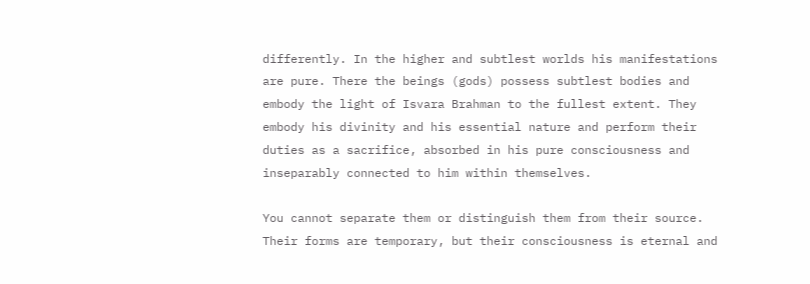differently. In the higher and subtlest worlds his manifestations are pure. There the beings (gods) possess subtlest bodies and embody the light of Isvara Brahman to the fullest extent. They embody his divinity and his essential nature and perform their duties as a sacrifice, absorbed in his pure consciousness and inseparably connected to him within themselves.

You cannot separate them or distinguish them from their source. Their forms are temporary, but their consciousness is eternal and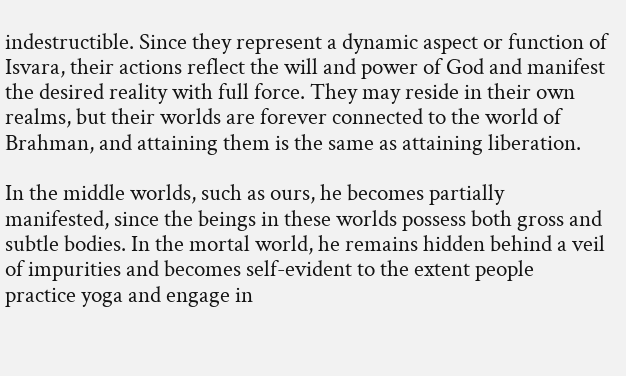indestructible. Since they represent a dynamic aspect or function of Isvara, their actions reflect the will and power of God and manifest the desired reality with full force. They may reside in their own realms, but their worlds are forever connected to the world of Brahman, and attaining them is the same as attaining liberation.

In the middle worlds, such as ours, he becomes partially manifested, since the beings in these worlds possess both gross and subtle bodies. In the mortal world, he remains hidden behind a veil of impurities and becomes self-evident to the extent people practice yoga and engage in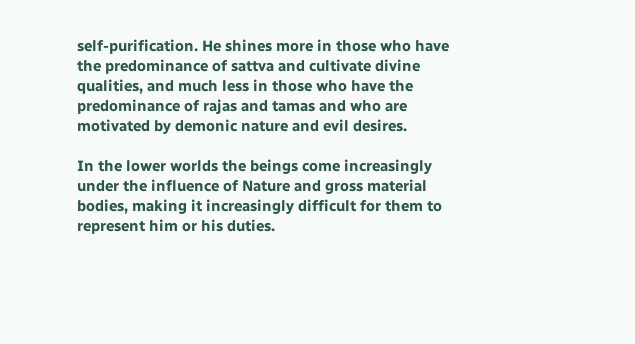self-purification. He shines more in those who have the predominance of sattva and cultivate divine qualities, and much less in those who have the predominance of rajas and tamas and who are motivated by demonic nature and evil desires.

In the lower worlds the beings come increasingly under the influence of Nature and gross material bodies, making it increasingly difficult for them to represent him or his duties.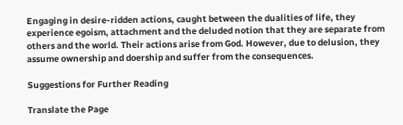Engaging in desire-ridden actions, caught between the dualities of life, they experience egoism, attachment and the deluded notion that they are separate from others and the world. Their actions arise from God. However, due to delusion, they assume ownership and doership and suffer from the consequences.

Suggestions for Further Reading

Translate the Page